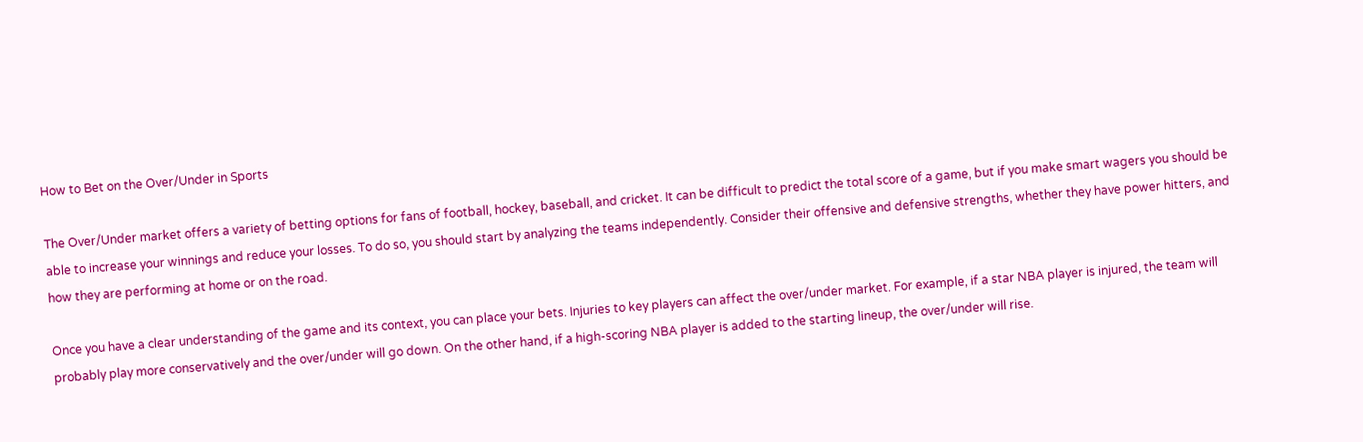How to Bet on the Over/Under in Sports

The Over/Under market offers a variety of betting options for fans of football, hockey, baseball, and cricket. It can be difficult to predict the total score of a game, but if you make smart wagers you should be able to increase your winnings and reduce your losses. To do so, you should start by analyzing the teams independently. Consider their offensive and defensive strengths, whether they have power hitters, and how they are performing at home or on the road.

Once you have a clear understanding of the game and its context, you can place your bets. Injuries to key players can affect the over/under market. For example, if a star NBA player is injured, the team will probably play more conservatively and the over/under will go down. On the other hand, if a high-scoring NBA player is added to the starting lineup, the over/under will rise.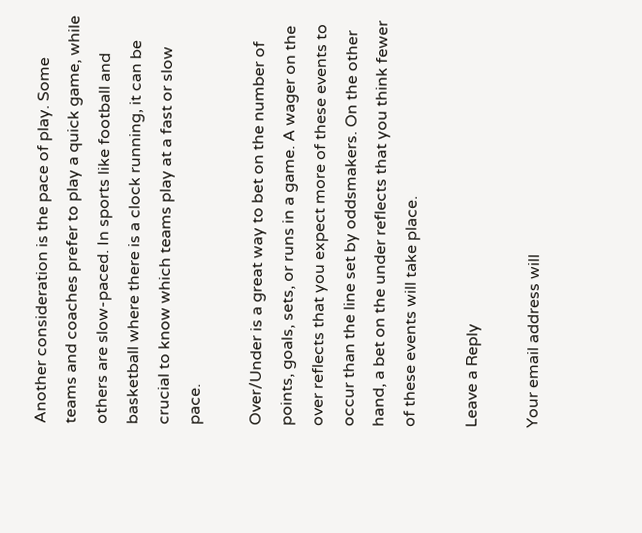Another consideration is the pace of play. Some teams and coaches prefer to play a quick game, while others are slow-paced. In sports like football and basketball where there is a clock running, it can be crucial to know which teams play at a fast or slow pace.

Over/Under is a great way to bet on the number of points, goals, sets, or runs in a game. A wager on the over reflects that you expect more of these events to occur than the line set by oddsmakers. On the other hand, a bet on the under reflects that you think fewer of these events will take place.

Leave a Reply

Your email address will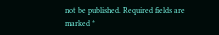not be published. Required fields are marked *